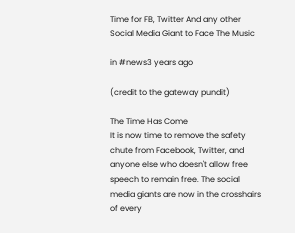Time for FB, Twitter And any other Social Media Giant to Face The Music

in #news3 years ago

(credit to the gateway pundit)

The Time Has Come
It is now time to remove the safety chute from Facebook, Twitter, and anyone else who doesn't allow free speech to remain free. The social media giants are now in the crosshairs of every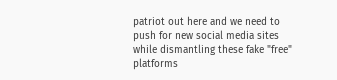patriot out here and we need to push for new social media sites while dismantling these fake "free" platforms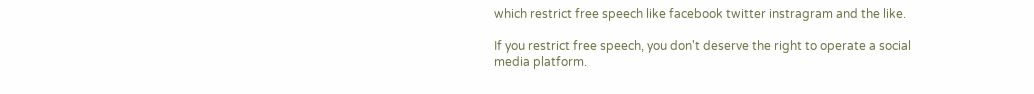which restrict free speech like facebook twitter instragram and the like.

If you restrict free speech, you don't deserve the right to operate a social media platform.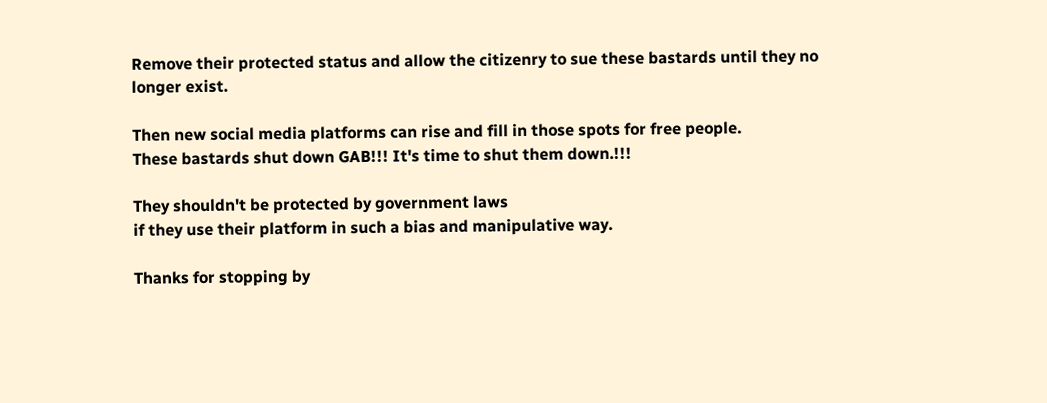Remove their protected status and allow the citizenry to sue these bastards until they no longer exist.

Then new social media platforms can rise and fill in those spots for free people.
These bastards shut down GAB!!! It's time to shut them down.!!!

They shouldn't be protected by government laws
if they use their platform in such a bias and manipulative way.

Thanks for stopping by